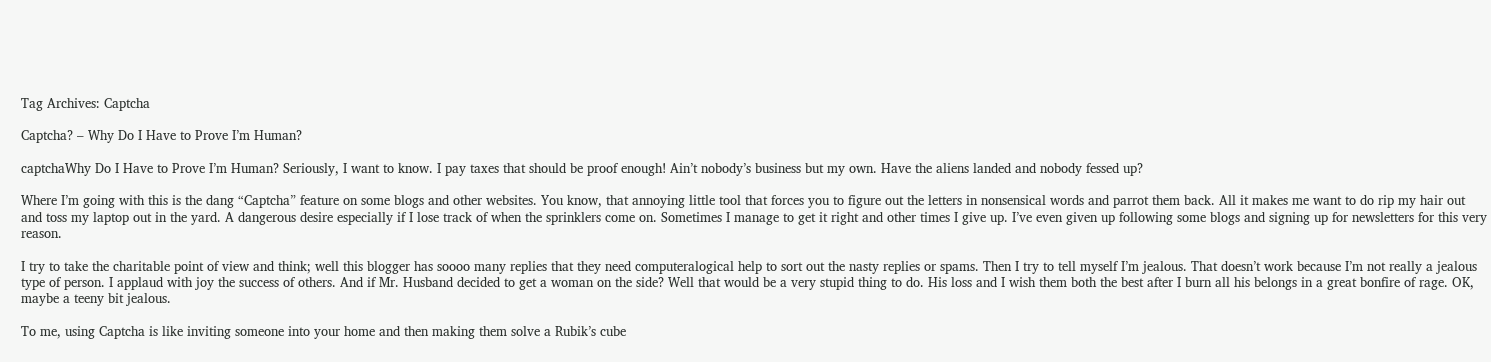Tag Archives: Captcha

Captcha? – Why Do I Have to Prove I’m Human?

captchaWhy Do I Have to Prove I’m Human? Seriously, I want to know. I pay taxes that should be proof enough! Ain’t nobody’s business but my own. Have the aliens landed and nobody fessed up?

Where I’m going with this is the dang “Captcha” feature on some blogs and other websites. You know, that annoying little tool that forces you to figure out the letters in nonsensical words and parrot them back. All it makes me want to do rip my hair out and toss my laptop out in the yard. A dangerous desire especially if I lose track of when the sprinklers come on. Sometimes I manage to get it right and other times I give up. I’ve even given up following some blogs and signing up for newsletters for this very reason.

I try to take the charitable point of view and think; well this blogger has soooo many replies that they need computeralogical help to sort out the nasty replies or spams. Then I try to tell myself I’m jealous. That doesn’t work because I’m not really a jealous type of person. I applaud with joy the success of others. And if Mr. Husband decided to get a woman on the side? Well that would be a very stupid thing to do. His loss and I wish them both the best after I burn all his belongs in a great bonfire of rage. OK, maybe a teeny bit jealous.

To me, using Captcha is like inviting someone into your home and then making them solve a Rubik’s cube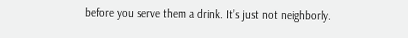before you serve them a drink. It’s just not neighborly.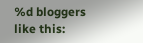%d bloggers like this: